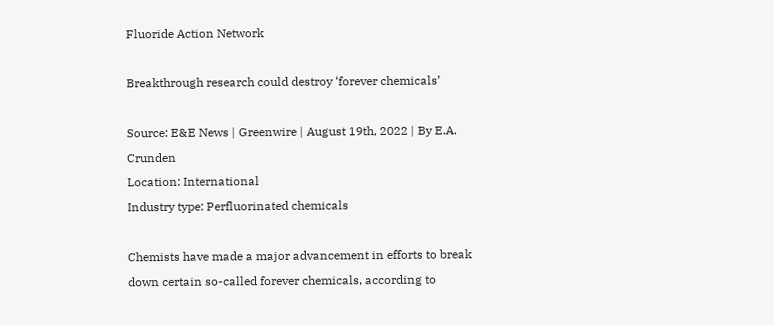Fluoride Action Network

Breakthrough research could destroy ‘forever chemicals’

Source: E&E News | Greenwire | August 19th, 2022 | By E.A. Crunden
Location: International
Industry type: Perfluorinated chemicals

Chemists have made a major advancement in efforts to break down certain so-called forever chemicals, according to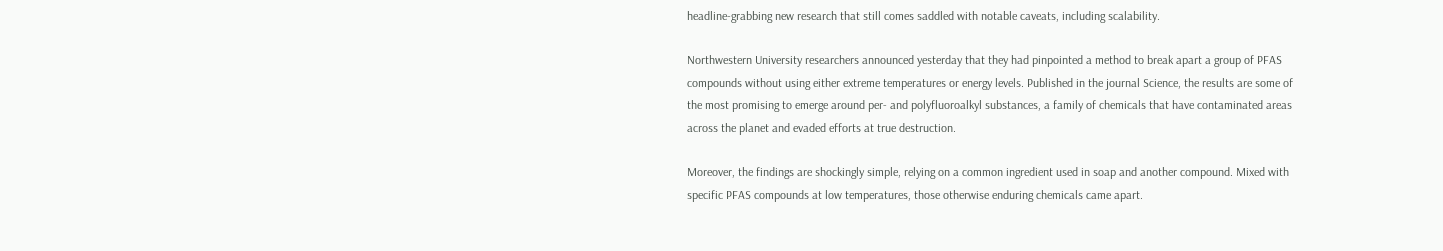headline-grabbing new research that still comes saddled with notable caveats, including scalability.

Northwestern University researchers announced yesterday that they had pinpointed a method to break apart a group of PFAS compounds without using either extreme temperatures or energy levels. Published in the journal Science, the results are some of the most promising to emerge around per- and polyfluoroalkyl substances, a family of chemicals that have contaminated areas across the planet and evaded efforts at true destruction.

Moreover, the findings are shockingly simple, relying on a common ingredient used in soap and another compound. Mixed with specific PFAS compounds at low temperatures, those otherwise enduring chemicals came apart.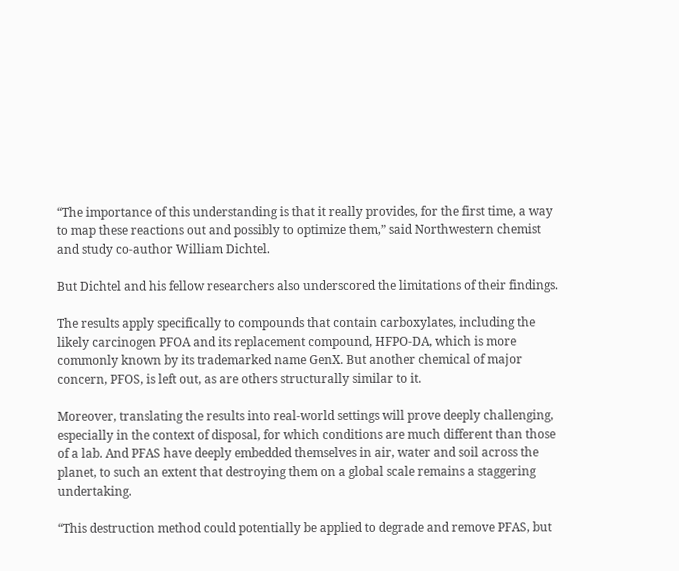“The importance of this understanding is that it really provides, for the first time, a way to map these reactions out and possibly to optimize them,” said Northwestern chemist and study co-author William Dichtel.

But Dichtel and his fellow researchers also underscored the limitations of their findings.

The results apply specifically to compounds that contain carboxylates, including the likely carcinogen PFOA and its replacement compound, HFPO-DA, which is more commonly known by its trademarked name GenX. But another chemical of major concern, PFOS, is left out, as are others structurally similar to it.

Moreover, translating the results into real-world settings will prove deeply challenging, especially in the context of disposal, for which conditions are much different than those of a lab. And PFAS have deeply embedded themselves in air, water and soil across the planet, to such an extent that destroying them on a global scale remains a staggering undertaking.

“This destruction method could potentially be applied to degrade and remove PFAS, but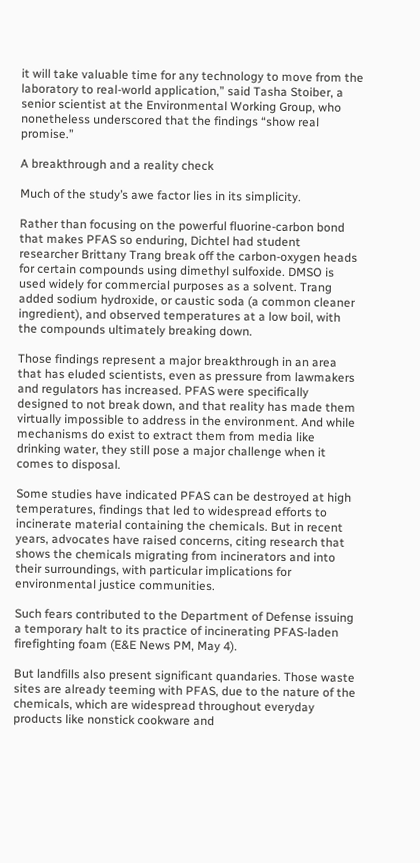it will take valuable time for any technology to move from the laboratory to real-world application,” said Tasha Stoiber, a senior scientist at the Environmental Working Group, who nonetheless underscored that the findings “show real promise.”

A breakthrough and a reality check

Much of the study’s awe factor lies in its simplicity.

Rather than focusing on the powerful fluorine-carbon bond that makes PFAS so enduring, Dichtel had student researcher Brittany Trang break off the carbon-oxygen heads for certain compounds using dimethyl sulfoxide. DMSO is used widely for commercial purposes as a solvent. Trang added sodium hydroxide, or caustic soda (a common cleaner ingredient), and observed temperatures at a low boil, with the compounds ultimately breaking down.

Those findings represent a major breakthrough in an area that has eluded scientists, even as pressure from lawmakers and regulators has increased. PFAS were specifically designed to not break down, and that reality has made them virtually impossible to address in the environment. And while mechanisms do exist to extract them from media like drinking water, they still pose a major challenge when it comes to disposal.

Some studies have indicated PFAS can be destroyed at high temperatures, findings that led to widespread efforts to incinerate material containing the chemicals. But in recent years, advocates have raised concerns, citing research that shows the chemicals migrating from incinerators and into their surroundings, with particular implications for environmental justice communities.

Such fears contributed to the Department of Defense issuing a temporary halt to its practice of incinerating PFAS-laden firefighting foam (E&E News PM, May 4).

But landfills also present significant quandaries. Those waste sites are already teeming with PFAS, due to the nature of the chemicals, which are widespread throughout everyday products like nonstick cookware and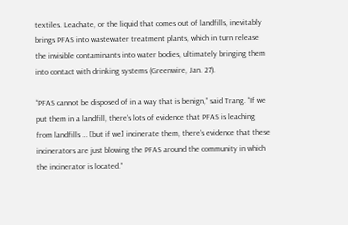textiles. Leachate, or the liquid that comes out of landfills, inevitably brings PFAS into wastewater treatment plants, which in turn release the invisible contaminants into water bodies, ultimately bringing them into contact with drinking systems (Greenwire, Jan. 27).

“PFAS cannot be disposed of in a way that is benign,” said Trang. “If we put them in a landfill, there’s lots of evidence that PFAS is leaching from landfills … [but if we] incinerate them, there’s evidence that these incinerators are just blowing the PFAS around the community in which the incinerator is located.”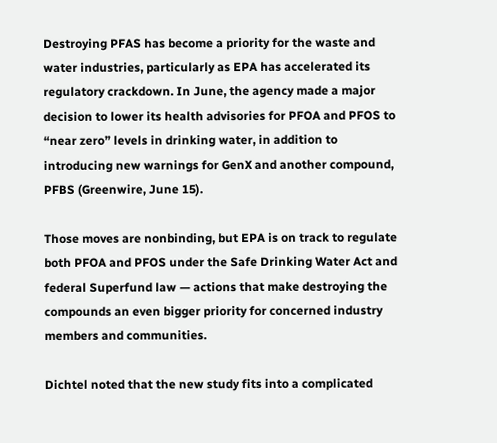Destroying PFAS has become a priority for the waste and water industries, particularly as EPA has accelerated its regulatory crackdown. In June, the agency made a major decision to lower its health advisories for PFOA and PFOS to “near zero” levels in drinking water, in addition to introducing new warnings for GenX and another compound, PFBS (Greenwire, June 15).

Those moves are nonbinding, but EPA is on track to regulate both PFOA and PFOS under the Safe Drinking Water Act and federal Superfund law — actions that make destroying the compounds an even bigger priority for concerned industry members and communities.

Dichtel noted that the new study fits into a complicated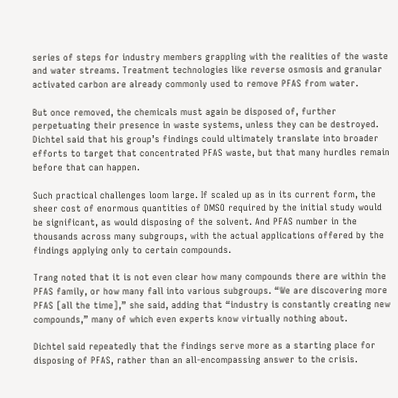series of steps for industry members grappling with the realities of the waste and water streams. Treatment technologies like reverse osmosis and granular activated carbon are already commonly used to remove PFAS from water.

But once removed, the chemicals must again be disposed of, further perpetuating their presence in waste systems, unless they can be destroyed. Dichtel said that his group’s findings could ultimately translate into broader efforts to target that concentrated PFAS waste, but that many hurdles remain before that can happen.

Such practical challenges loom large. If scaled up as in its current form, the sheer cost of enormous quantities of DMSO required by the initial study would be significant, as would disposing of the solvent. And PFAS number in the thousands across many subgroups, with the actual applications offered by the findings applying only to certain compounds.

Trang noted that it is not even clear how many compounds there are within the PFAS family, or how many fall into various subgroups. “We are discovering more PFAS [all the time],” she said, adding that “industry is constantly creating new compounds,” many of which even experts know virtually nothing about.

Dichtel said repeatedly that the findings serve more as a starting place for disposing of PFAS, rather than an all-encompassing answer to the crisis.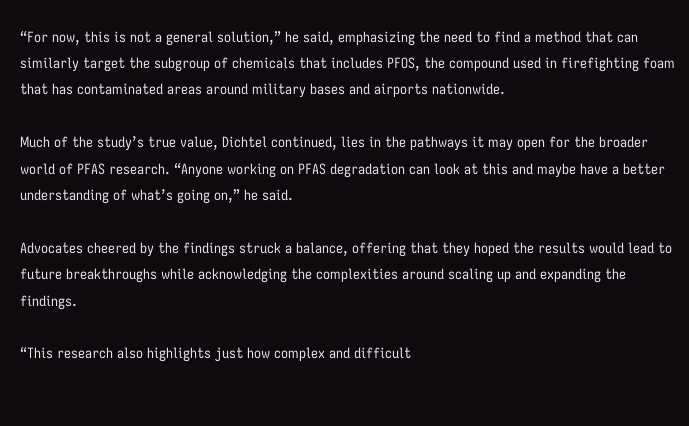“For now, this is not a general solution,” he said, emphasizing the need to find a method that can similarly target the subgroup of chemicals that includes PFOS, the compound used in firefighting foam that has contaminated areas around military bases and airports nationwide.

Much of the study’s true value, Dichtel continued, lies in the pathways it may open for the broader world of PFAS research. “Anyone working on PFAS degradation can look at this and maybe have a better understanding of what’s going on,” he said.

Advocates cheered by the findings struck a balance, offering that they hoped the results would lead to future breakthroughs while acknowledging the complexities around scaling up and expanding the findings.

“This research also highlights just how complex and difficult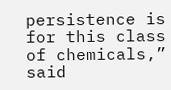persistence is for this class of chemicals,” said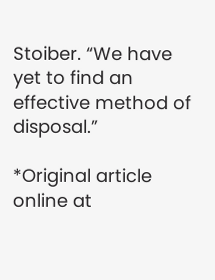Stoiber. “We have yet to find an effective method of disposal.”

*Original article online at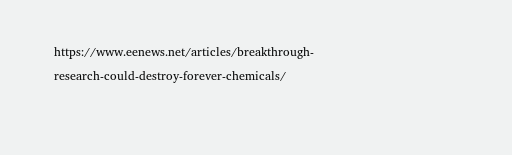https://www.eenews.net/articles/breakthrough-research-could-destroy-forever-chemicals/